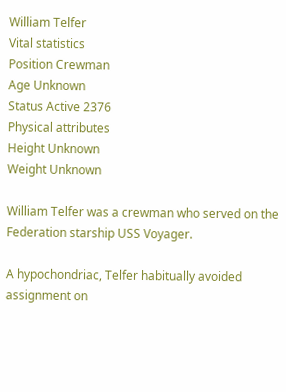William Telfer
Vital statistics
Position Crewman
Age Unknown
Status Active 2376
Physical attributes
Height Unknown
Weight Unknown

William Telfer was a crewman who served on the Federation starship USS Voyager.

A hypochondriac, Telfer habitually avoided assignment on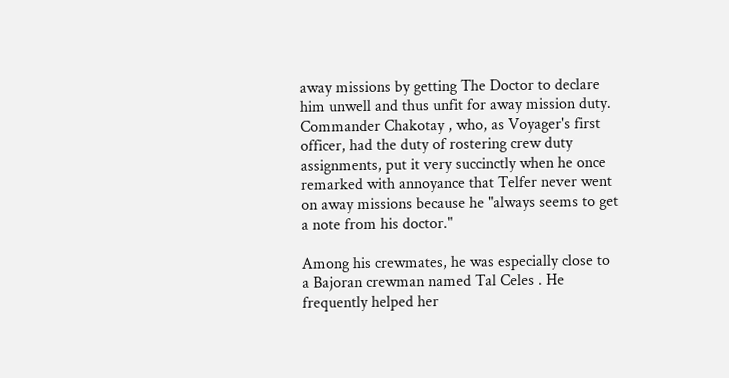away missions by getting The Doctor to declare him unwell and thus unfit for away mission duty. Commander Chakotay , who, as Voyager's first officer, had the duty of rostering crew duty assignments, put it very succinctly when he once remarked with annoyance that Telfer never went on away missions because he "always seems to get a note from his doctor."

Among his crewmates, he was especially close to a Bajoran crewman named Tal Celes . He frequently helped her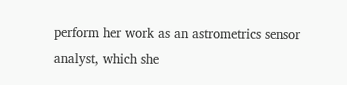perform her work as an astrometrics sensor analyst, which she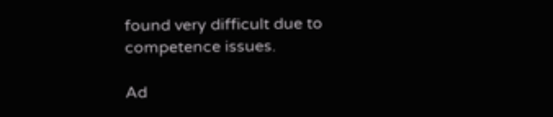found very difficult due to competence issues.

Ad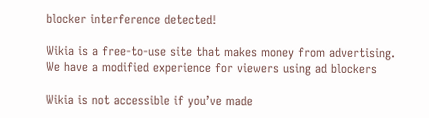blocker interference detected!

Wikia is a free-to-use site that makes money from advertising. We have a modified experience for viewers using ad blockers

Wikia is not accessible if you’ve made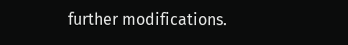further modifications.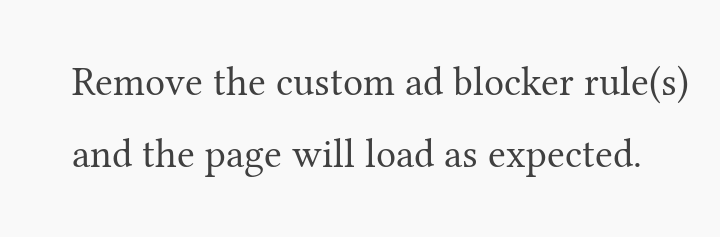Remove the custom ad blocker rule(s) and the page will load as expected.